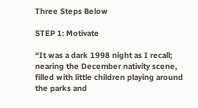Three Steps Below

STEP 1: Motivate

“It was a dark 1998 night as I recall; nearing the December nativity scene, filled with little children playing around the parks and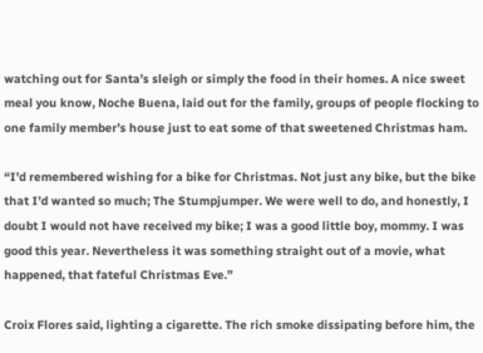watching out for Santa’s sleigh or simply the food in their homes. A nice sweet meal you know, Noche Buena, laid out for the family, groups of people flocking to one family member’s house just to eat some of that sweetened Christmas ham.

“I’d remembered wishing for a bike for Christmas. Not just any bike, but the bike that I’d wanted so much; The Stumpjumper. We were well to do, and honestly, I doubt I would not have received my bike; I was a good little boy, mommy. I was good this year. Nevertheless it was something straight out of a movie, what happened, that fateful Christmas Eve.”

Croix Flores said, lighting a cigarette. The rich smoke dissipating before him, the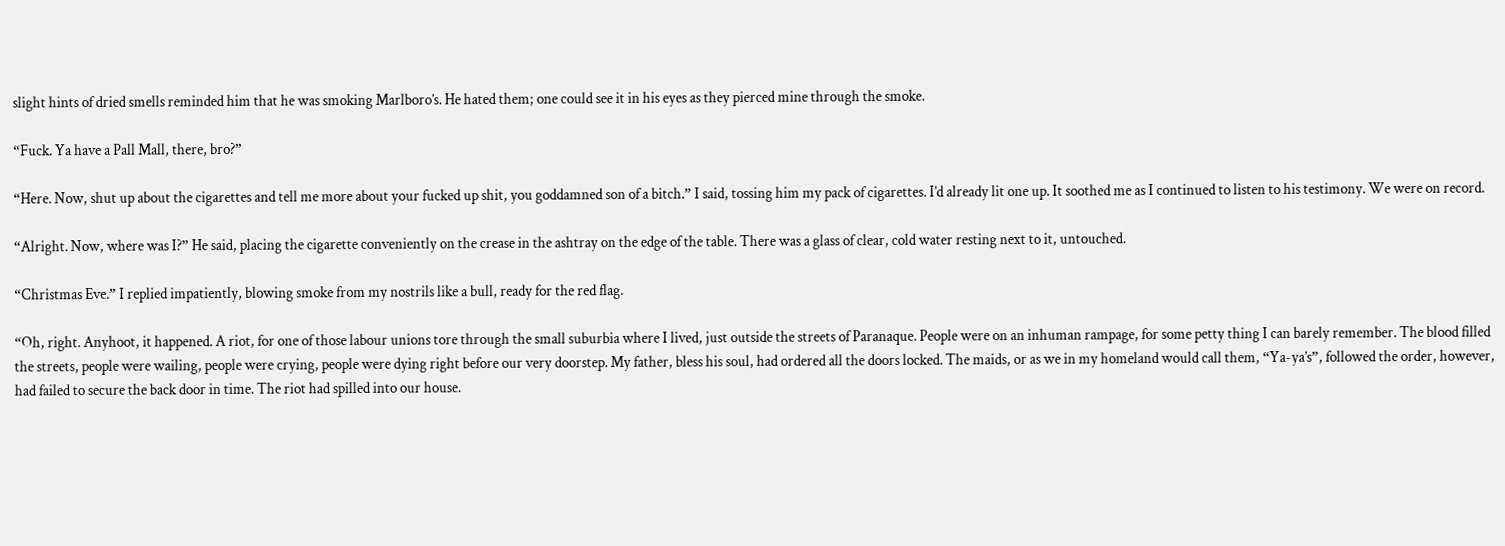slight hints of dried smells reminded him that he was smoking Marlboro’s. He hated them; one could see it in his eyes as they pierced mine through the smoke.

“Fuck. Ya have a Pall Mall, there, bro?”

“Here. Now, shut up about the cigarettes and tell me more about your fucked up shit, you goddamned son of a bitch.” I said, tossing him my pack of cigarettes. I’d already lit one up. It soothed me as I continued to listen to his testimony. We were on record.

“Alright. Now, where was I?” He said, placing the cigarette conveniently on the crease in the ashtray on the edge of the table. There was a glass of clear, cold water resting next to it, untouched.

“Christmas Eve.” I replied impatiently, blowing smoke from my nostrils like a bull, ready for the red flag.

“Oh, right. Anyhoot, it happened. A riot, for one of those labour unions tore through the small suburbia where I lived, just outside the streets of Paranaque. People were on an inhuman rampage, for some petty thing I can barely remember. The blood filled the streets, people were wailing, people were crying, people were dying right before our very doorstep. My father, bless his soul, had ordered all the doors locked. The maids, or as we in my homeland would call them, “Ya-ya’s”, followed the order, however, had failed to secure the back door in time. The riot had spilled into our house.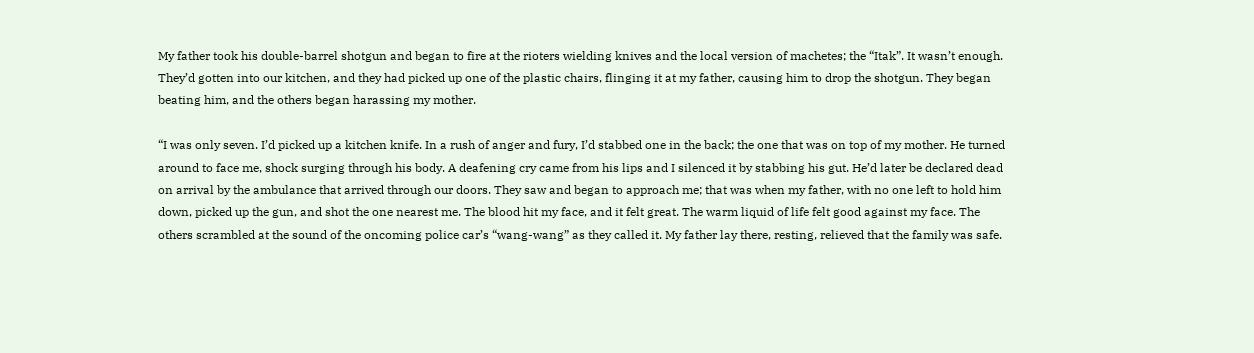My father took his double-barrel shotgun and began to fire at the rioters wielding knives and the local version of machetes; the “Itak”. It wasn’t enough. They’d gotten into our kitchen, and they had picked up one of the plastic chairs, flinging it at my father, causing him to drop the shotgun. They began beating him, and the others began harassing my mother.

“I was only seven. I’d picked up a kitchen knife. In a rush of anger and fury, I’d stabbed one in the back; the one that was on top of my mother. He turned around to face me, shock surging through his body. A deafening cry came from his lips and I silenced it by stabbing his gut. He’d later be declared dead on arrival by the ambulance that arrived through our doors. They saw and began to approach me; that was when my father, with no one left to hold him down, picked up the gun, and shot the one nearest me. The blood hit my face, and it felt great. The warm liquid of life felt good against my face. The others scrambled at the sound of the oncoming police car’s “wang-wang” as they called it. My father lay there, resting, relieved that the family was safe.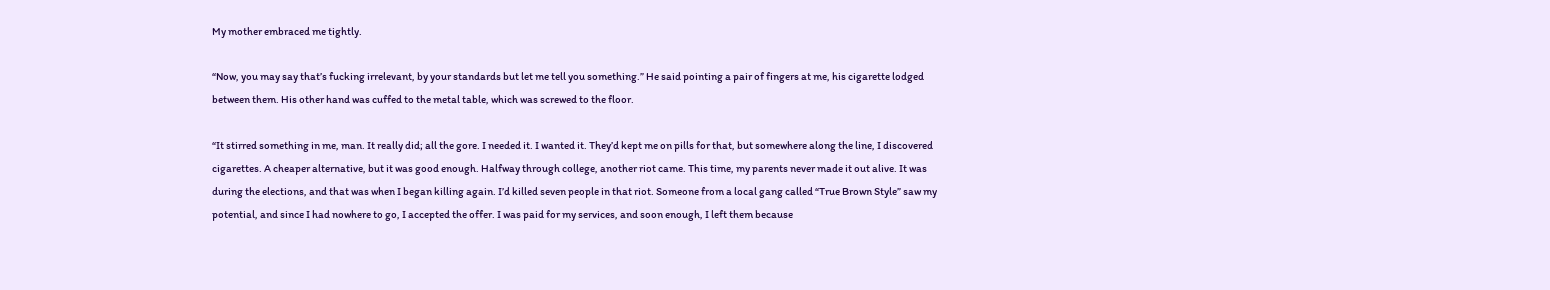My mother embraced me tightly.

“Now, you may say that’s fucking irrelevant, by your standards but let me tell you something.” He said pointing a pair of fingers at me, his cigarette lodged between them. His other hand was cuffed to the metal table, which was screwed to the floor.

“It stirred something in me, man. It really did; all the gore. I needed it. I wanted it. They’d kept me on pills for that, but somewhere along the line, I discovered cigarettes. A cheaper alternative, but it was good enough. Halfway through college, another riot came. This time, my parents never made it out alive. It was during the elections, and that was when I began killing again. I’d killed seven people in that riot. Someone from a local gang called “True Brown Style” saw my potential, and since I had nowhere to go, I accepted the offer. I was paid for my services, and soon enough, I left them because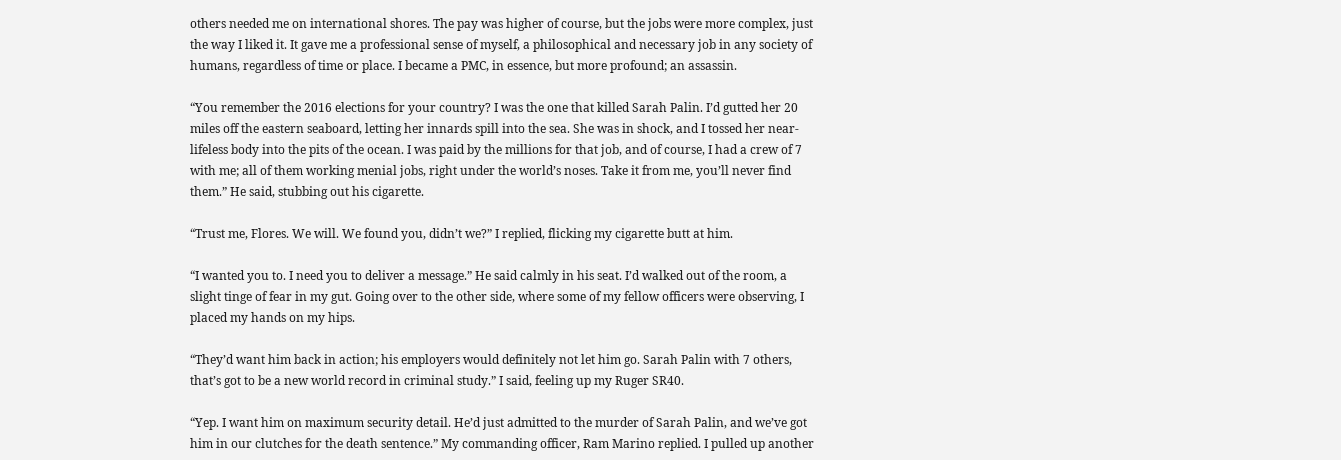others needed me on international shores. The pay was higher of course, but the jobs were more complex, just the way I liked it. It gave me a professional sense of myself, a philosophical and necessary job in any society of humans, regardless of time or place. I became a PMC, in essence, but more profound; an assassin.

“You remember the 2016 elections for your country? I was the one that killed Sarah Palin. I’d gutted her 20 miles off the eastern seaboard, letting her innards spill into the sea. She was in shock, and I tossed her near-lifeless body into the pits of the ocean. I was paid by the millions for that job, and of course, I had a crew of 7 with me; all of them working menial jobs, right under the world’s noses. Take it from me, you’ll never find them.” He said, stubbing out his cigarette.

“Trust me, Flores. We will. We found you, didn’t we?” I replied, flicking my cigarette butt at him.

“I wanted you to. I need you to deliver a message.” He said calmly in his seat. I’d walked out of the room, a slight tinge of fear in my gut. Going over to the other side, where some of my fellow officers were observing, I placed my hands on my hips.

“They’d want him back in action; his employers would definitely not let him go. Sarah Palin with 7 others, that’s got to be a new world record in criminal study.” I said, feeling up my Ruger SR40.

“Yep. I want him on maximum security detail. He’d just admitted to the murder of Sarah Palin, and we’ve got him in our clutches for the death sentence.” My commanding officer, Ram Marino replied. I pulled up another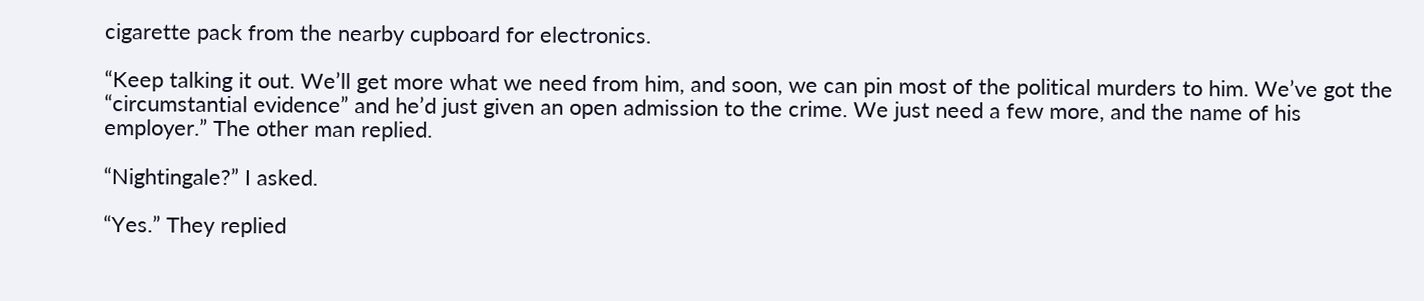cigarette pack from the nearby cupboard for electronics.

“Keep talking it out. We’ll get more what we need from him, and soon, we can pin most of the political murders to him. We’ve got the “circumstantial evidence” and he’d just given an open admission to the crime. We just need a few more, and the name of his employer.” The other man replied.

“Nightingale?” I asked.

“Yes.” They replied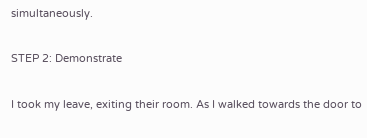simultaneously.

STEP 2: Demonstrate

I took my leave, exiting their room. As I walked towards the door to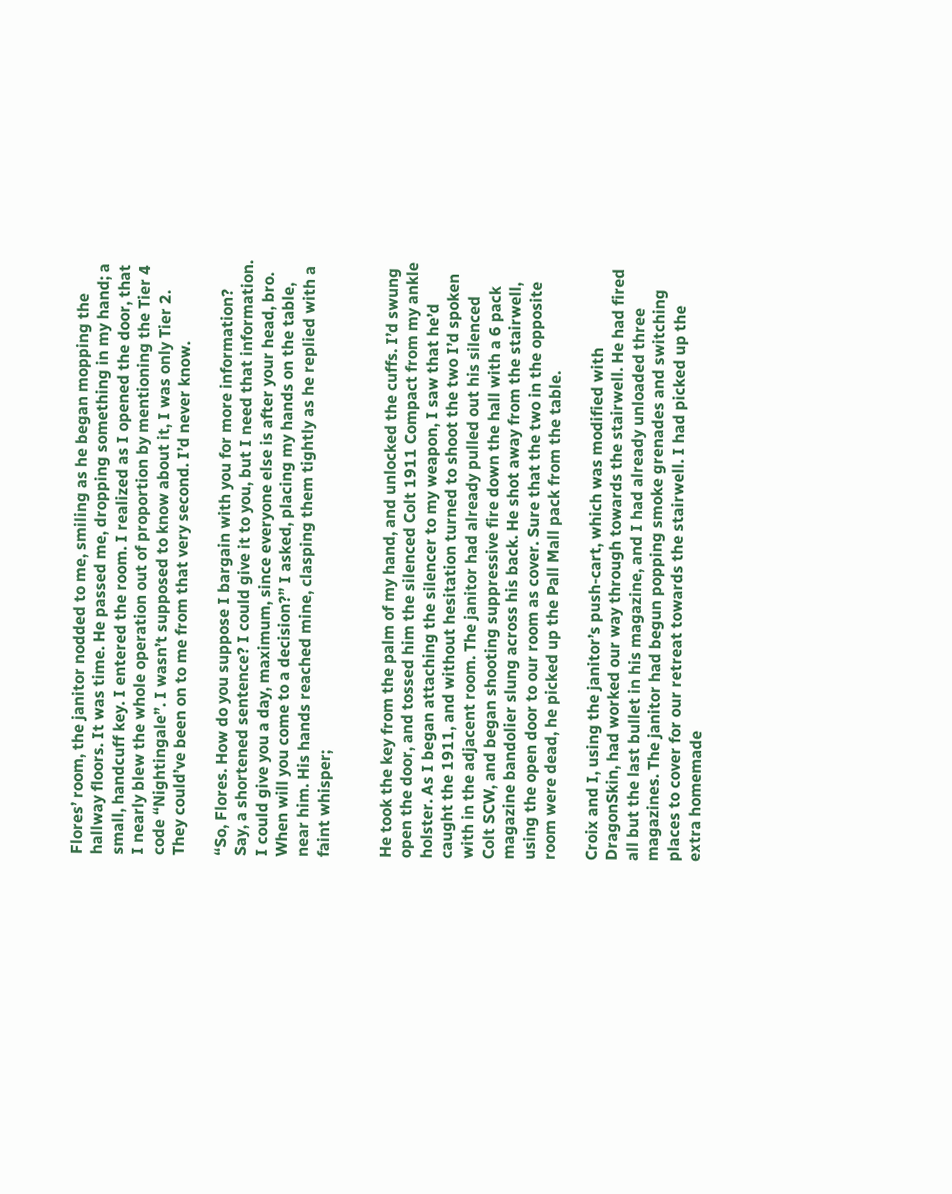Flores’ room, the janitor nodded to me, smiling as he began mopping the hallway floors. It was time. He passed me, dropping something in my hand; a small, handcuff key. I entered the room. I realized as I opened the door, that I nearly blew the whole operation out of proportion by mentioning the Tier 4 code “Nightingale”. I wasn’t supposed to know about it, I was only Tier 2. They could’ve been on to me from that very second. I’d never know.

“So, Flores. How do you suppose I bargain with you for more information? Say, a shortened sentence? I could give it to you, but I need that information. I could give you a day, maximum, since everyone else is after your head, bro. When will you come to a decision?” I asked, placing my hands on the table, near him. His hands reached mine, clasping them tightly as he replied with a faint whisper;


He took the key from the palm of my hand, and unlocked the cuffs. I’d swung open the door, and tossed him the silenced Colt 1911 Compact from my ankle holster. As I began attaching the silencer to my weapon, I saw that he’d caught the 1911, and without hesitation turned to shoot the two I’d spoken with in the adjacent room. The janitor had already pulled out his silenced Colt SCW, and began shooting suppressive fire down the hall with a 6 pack magazine bandolier slung across his back. He shot away from the stairwell, using the open door to our room as cover. Sure that the two in the opposite room were dead, he picked up the Pall Mall pack from the table.

Croix and I, using the janitor’s push-cart, which was modified with DragonSkin, had worked our way through towards the stairwell. He had fired all but the last bullet in his magazine, and I had already unloaded three magazines. The janitor had begun popping smoke grenades and switching places to cover for our retreat towards the stairwell. I had picked up the extra homemade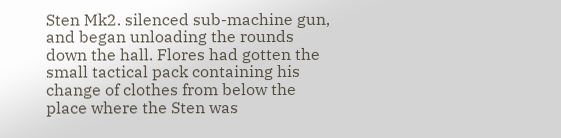Sten Mk2. silenced sub-machine gun, and began unloading the rounds down the hall. Flores had gotten the small tactical pack containing his change of clothes from below the place where the Sten was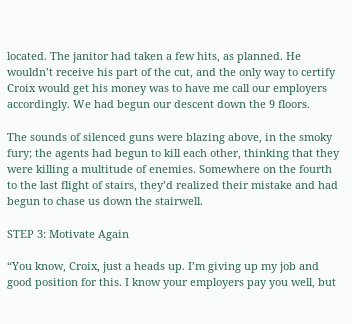located. The janitor had taken a few hits, as planned. He wouldn’t receive his part of the cut, and the only way to certify Croix would get his money was to have me call our employers accordingly. We had begun our descent down the 9 floors.

The sounds of silenced guns were blazing above, in the smoky fury; the agents had begun to kill each other, thinking that they were killing a multitude of enemies. Somewhere on the fourth to the last flight of stairs, they’d realized their mistake and had begun to chase us down the stairwell.

STEP 3: Motivate Again

“You know, Croix, just a heads up. I’m giving up my job and good position for this. I know your employers pay you well, but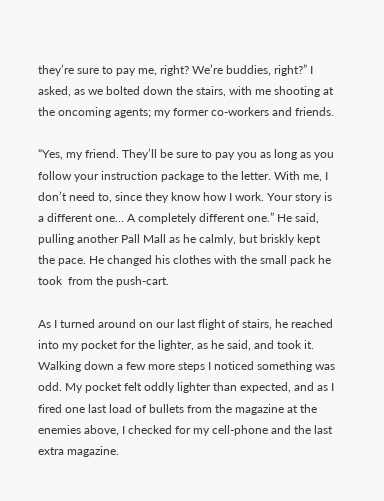they’re sure to pay me, right? We’re buddies, right?” I asked, as we bolted down the stairs, with me shooting at the oncoming agents; my former co-workers and friends.

“Yes, my friend. They’ll be sure to pay you as long as you follow your instruction package to the letter. With me, I don’t need to, since they know how I work. Your story is a different one… A completely different one.” He said, pulling another Pall Mall as he calmly, but briskly kept the pace. He changed his clothes with the small pack he took  from the push-cart.

As I turned around on our last flight of stairs, he reached into my pocket for the lighter, as he said, and took it. Walking down a few more steps I noticed something was odd. My pocket felt oddly lighter than expected, and as I fired one last load of bullets from the magazine at the enemies above, I checked for my cell-phone and the last extra magazine.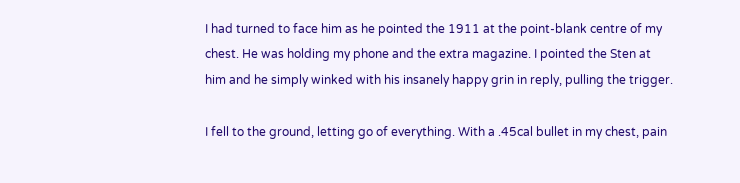I had turned to face him as he pointed the 1911 at the point-blank centre of my chest. He was holding my phone and the extra magazine. I pointed the Sten at him and he simply winked with his insanely happy grin in reply, pulling the trigger.

I fell to the ground, letting go of everything. With a .45cal bullet in my chest, pain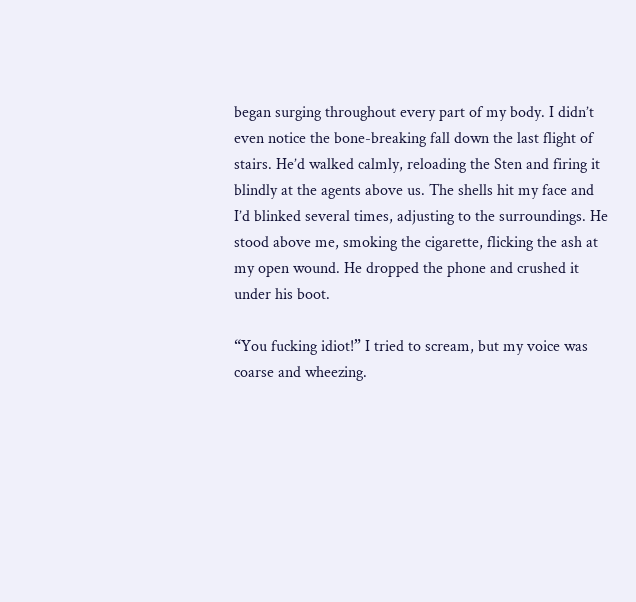began surging throughout every part of my body. I didn’t even notice the bone-breaking fall down the last flight of stairs. He’d walked calmly, reloading the Sten and firing it blindly at the agents above us. The shells hit my face and I’d blinked several times, adjusting to the surroundings. He stood above me, smoking the cigarette, flicking the ash at my open wound. He dropped the phone and crushed it under his boot.

“You fucking idiot!” I tried to scream, but my voice was coarse and wheezing.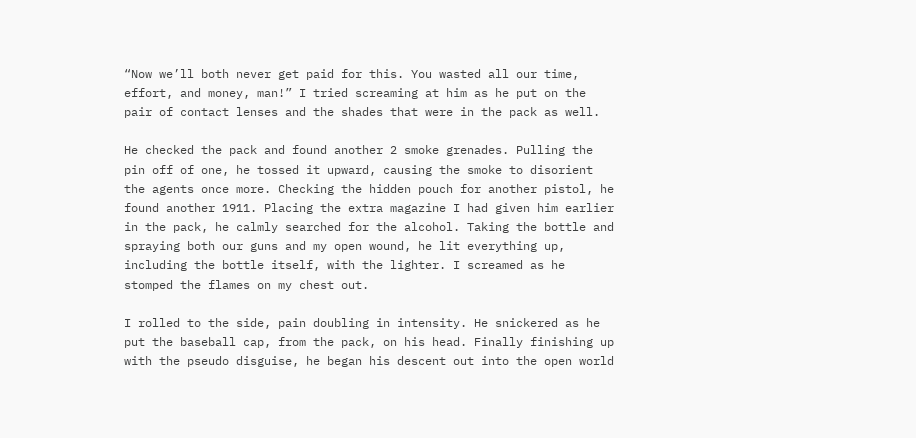“Now we’ll both never get paid for this. You wasted all our time, effort, and money, man!” I tried screaming at him as he put on the pair of contact lenses and the shades that were in the pack as well.

He checked the pack and found another 2 smoke grenades. Pulling the pin off of one, he tossed it upward, causing the smoke to disorient the agents once more. Checking the hidden pouch for another pistol, he found another 1911. Placing the extra magazine I had given him earlier in the pack, he calmly searched for the alcohol. Taking the bottle and spraying both our guns and my open wound, he lit everything up, including the bottle itself, with the lighter. I screamed as he stomped the flames on my chest out.

I rolled to the side, pain doubling in intensity. He snickered as he put the baseball cap, from the pack, on his head. Finally finishing up with the pseudo disguise, he began his descent out into the open world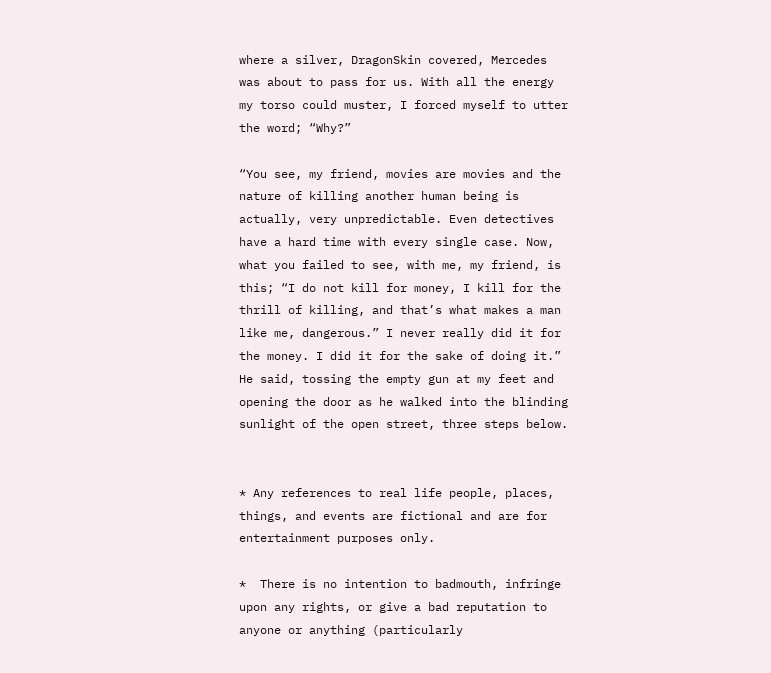where a silver, DragonSkin covered, Mercedes was about to pass for us. With all the energy my torso could muster, I forced myself to utter the word; “Why?”

“You see, my friend, movies are movies and the nature of killing another human being is actually, very unpredictable. Even detectives have a hard time with every single case. Now, what you failed to see, with me, my friend, is this; “I do not kill for money, I kill for the thrill of killing, and that’s what makes a man like me, dangerous.” I never really did it for the money. I did it for the sake of doing it.” He said, tossing the empty gun at my feet and opening the door as he walked into the blinding sunlight of the open street, three steps below.


* Any references to real life people, places, things, and events are fictional and are for entertainment purposes only.

*  There is no intention to badmouth, infringe upon any rights, or give a bad reputation to anyone or anything (particularly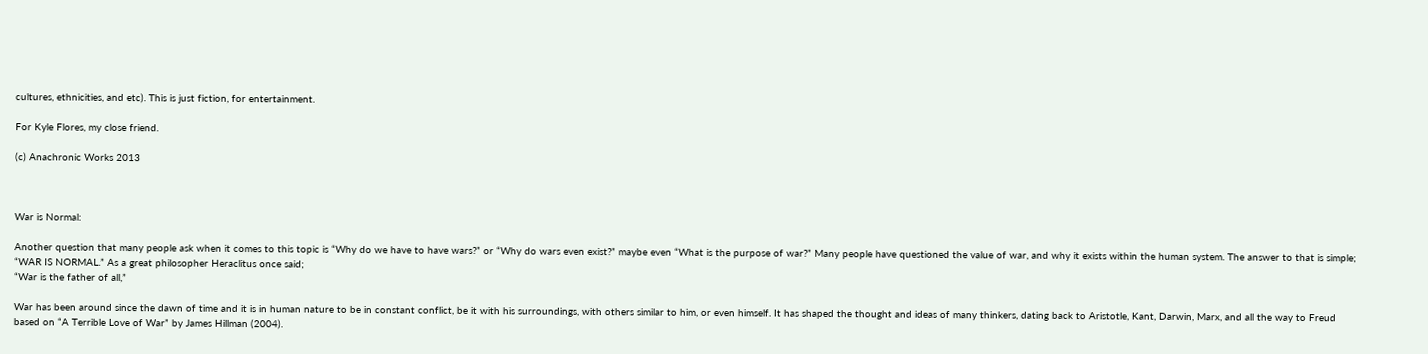cultures, ethnicities, and etc). This is just fiction, for entertainment.

For Kyle Flores, my close friend.

(c) Anachronic Works 2013



War is Normal:

Another question that many people ask when it comes to this topic is “Why do we have to have wars?” or “Why do wars even exist?” maybe even “What is the purpose of war?” Many people have questioned the value of war, and why it exists within the human system. The answer to that is simple; “WAR IS NORMAL.” As a great philosopher Heraclitus once said;
“War is the father of all,”

War has been around since the dawn of time and it is in human nature to be in constant conflict, be it with his surroundings, with others similar to him, or even himself. It has shaped the thought and ideas of many thinkers, dating back to Aristotle, Kant, Darwin, Marx, and all the way to Freud based on “A Terrible Love of War” by James Hillman (2004).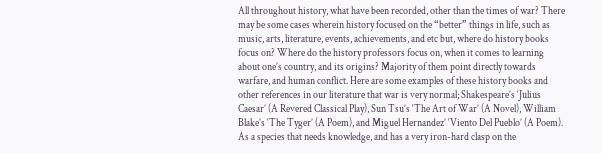All throughout history, what have been recorded, other than the times of war? There may be some cases wherein history focused on the “better” things in life, such as music, arts, literature, events, achievements, and etc but, where do history books focus on? Where do the history professors focus on, when it comes to learning about one’s country, and its origins? Majority of them point directly towards warfare, and human conflict. Here are some examples of these history books and other references in our literature that war is very normal; Shakespeare’s ‘Julius Caesar’ (A Revered Classical Play), Sun Tsu’s ‘The Art of War’ (A Novel), William Blake’s ‘The Tyger’ (A Poem), and Miguel Hernandez’ ‘Viento Del Pueblo’ (A Poem). As a species that needs knowledge, and has a very iron-hard clasp on the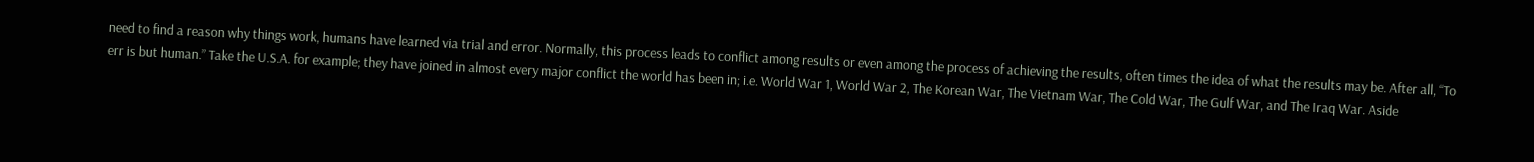need to find a reason why things work, humans have learned via trial and error. Normally, this process leads to conflict among results or even among the process of achieving the results, often times the idea of what the results may be. After all, “To err is but human.” Take the U.S.A. for example; they have joined in almost every major conflict the world has been in; i.e. World War 1, World War 2, The Korean War, The Vietnam War, The Cold War, The Gulf War, and The Iraq War. Aside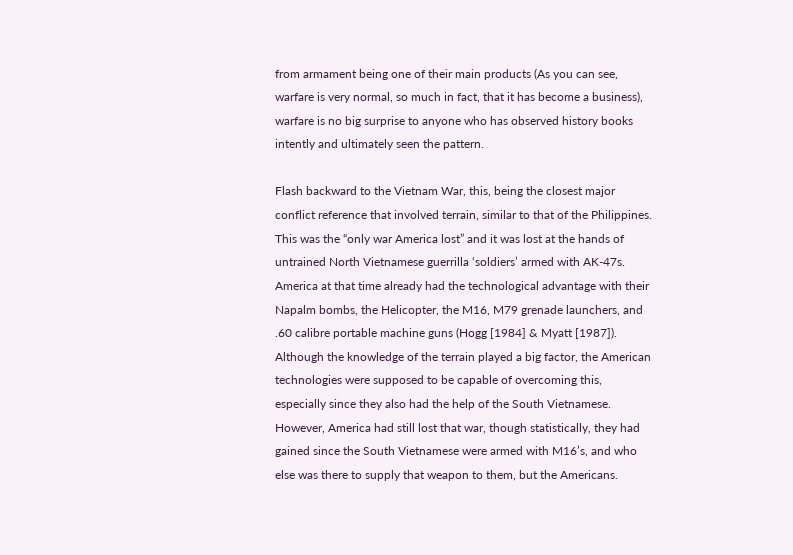from armament being one of their main products (As you can see, warfare is very normal, so much in fact, that it has become a business), warfare is no big surprise to anyone who has observed history books intently and ultimately seen the pattern.

Flash backward to the Vietnam War, this, being the closest major conflict reference that involved terrain, similar to that of the Philippines. This was the “only war America lost” and it was lost at the hands of untrained North Vietnamese guerrilla ‘soldiers’ armed with AK-47s. America at that time already had the technological advantage with their Napalm bombs, the Helicopter, the M16, M79 grenade launchers, and .60 calibre portable machine guns (Hogg [1984] & Myatt [1987]). Although the knowledge of the terrain played a big factor, the American technologies were supposed to be capable of overcoming this, especially since they also had the help of the South Vietnamese. However, America had still lost that war, though statistically, they had gained since the South Vietnamese were armed with M16’s, and who else was there to supply that weapon to them, but the Americans.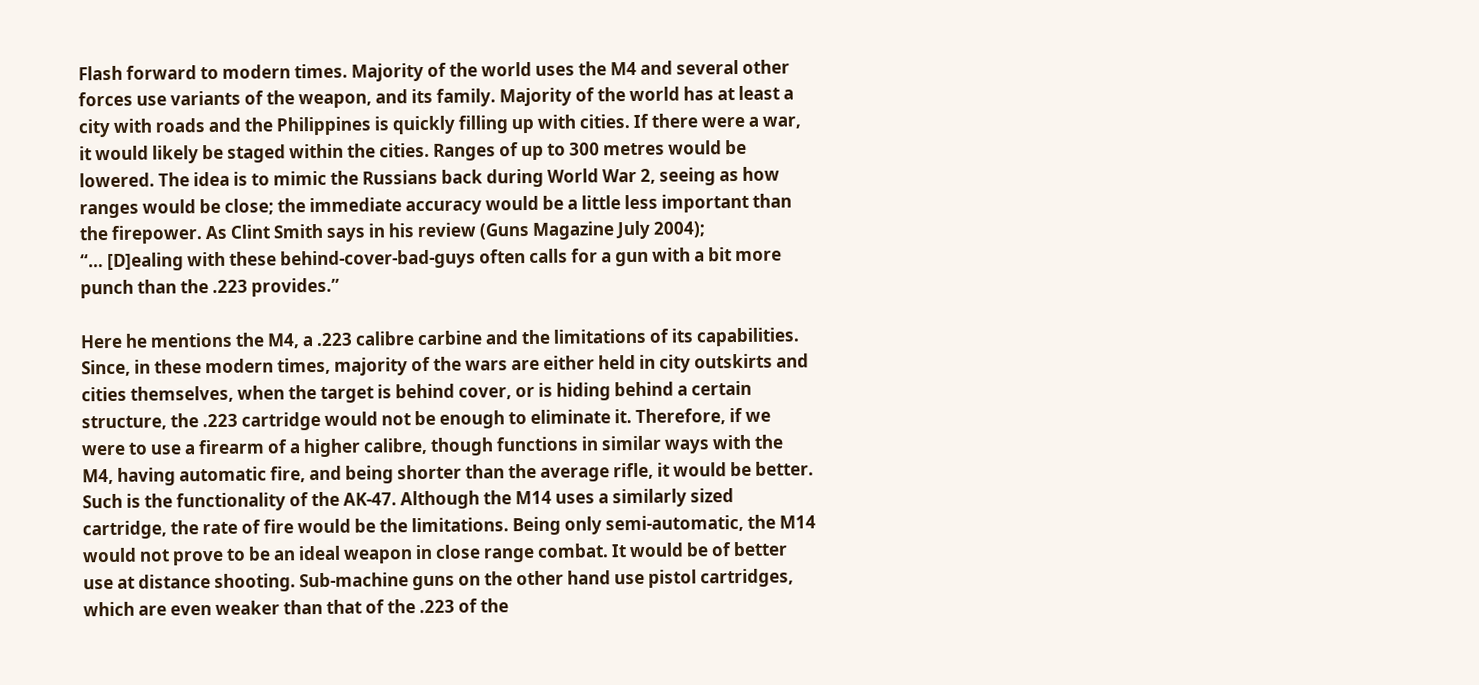Flash forward to modern times. Majority of the world uses the M4 and several other forces use variants of the weapon, and its family. Majority of the world has at least a city with roads and the Philippines is quickly filling up with cities. If there were a war, it would likely be staged within the cities. Ranges of up to 300 metres would be lowered. The idea is to mimic the Russians back during World War 2, seeing as how ranges would be close; the immediate accuracy would be a little less important than the firepower. As Clint Smith says in his review (Guns Magazine July 2004);
“… [D]ealing with these behind-cover-bad-guys often calls for a gun with a bit more punch than the .223 provides.”

Here he mentions the M4, a .223 calibre carbine and the limitations of its capabilities. Since, in these modern times, majority of the wars are either held in city outskirts and cities themselves, when the target is behind cover, or is hiding behind a certain structure, the .223 cartridge would not be enough to eliminate it. Therefore, if we were to use a firearm of a higher calibre, though functions in similar ways with the M4, having automatic fire, and being shorter than the average rifle, it would be better. Such is the functionality of the AK-47. Although the M14 uses a similarly sized cartridge, the rate of fire would be the limitations. Being only semi-automatic, the M14 would not prove to be an ideal weapon in close range combat. It would be of better use at distance shooting. Sub-machine guns on the other hand use pistol cartridges, which are even weaker than that of the .223 of the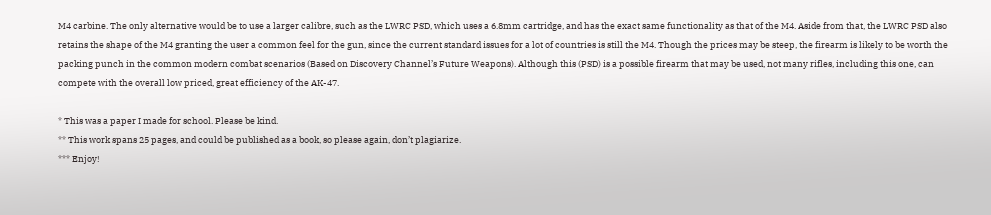M4 carbine. The only alternative would be to use a larger calibre, such as the LWRC PSD, which uses a 6.8mm cartridge, and has the exact same functionality as that of the M4. Aside from that, the LWRC PSD also retains the shape of the M4 granting the user a common feel for the gun, since the current standard issues for a lot of countries is still the M4. Though the prices may be steep, the firearm is likely to be worth the packing punch in the common modern combat scenarios (Based on Discovery Channel’s Future Weapons). Although this (PSD) is a possible firearm that may be used, not many rifles, including this one, can compete with the overall low priced, great efficiency of the AK-47.

* This was a paper I made for school. Please be kind.
** This work spans 25 pages, and could be published as a book, so please again, don’t plagiarize.
*** Enjoy!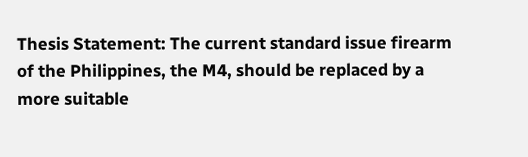Thesis Statement: The current standard issue firearm of the Philippines, the M4, should be replaced by a more suitable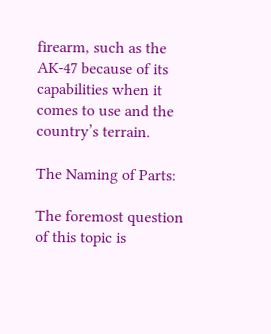firearm, such as the AK-47 because of its capabilities when it comes to use and the country’s terrain.

The Naming of Parts:

The foremost question of this topic is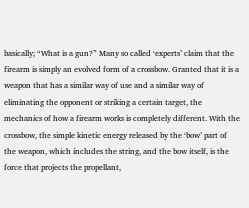basically; “What is a gun?” Many so called ‘experts’ claim that the firearm is simply an evolved form of a crossbow. Granted that it is a weapon that has a similar way of use and a similar way of eliminating the opponent or striking a certain target, the mechanics of how a firearm works is completely different. With the crossbow, the simple kinetic energy released by the ‘bow’ part of the weapon, which includes the string, and the bow itself, is the force that projects the propellant,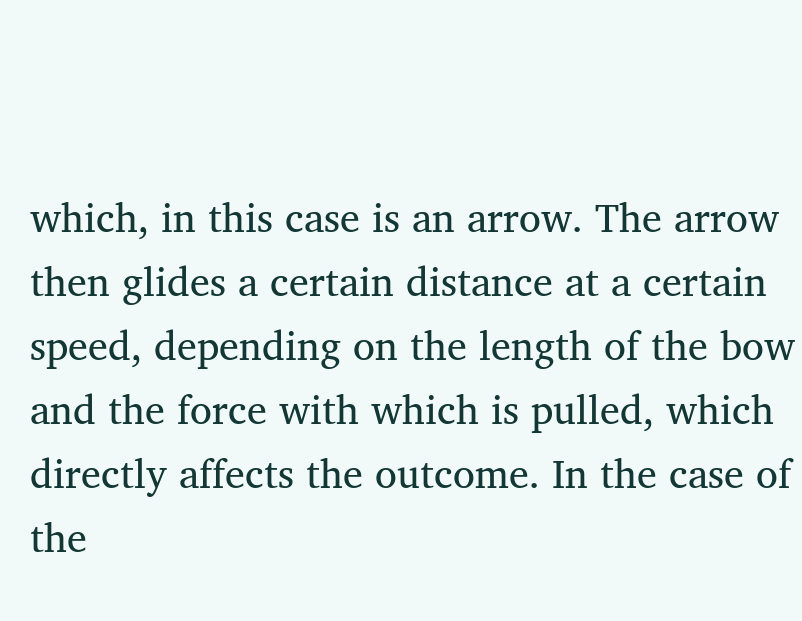which, in this case is an arrow. The arrow then glides a certain distance at a certain speed, depending on the length of the bow and the force with which is pulled, which directly affects the outcome. In the case of the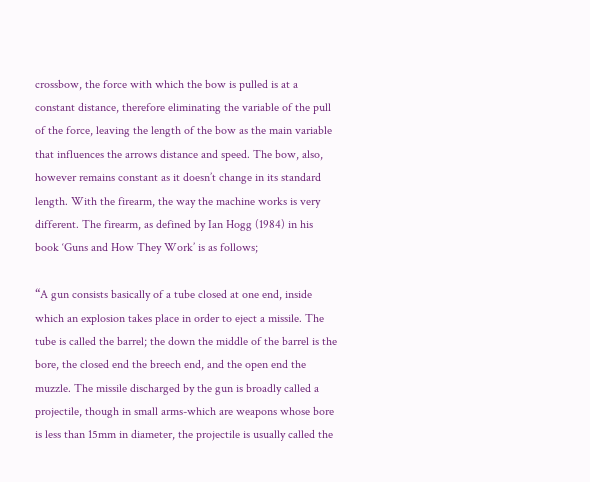crossbow, the force with which the bow is pulled is at a constant distance, therefore eliminating the variable of the pull of the force, leaving the length of the bow as the main variable that influences the arrows distance and speed. The bow, also, however remains constant as it doesn’t change in its standard length. With the firearm, the way the machine works is very different. The firearm, as defined by Ian Hogg (1984) in his book ‘Guns and How They Work’ is as follows;

“A gun consists basically of a tube closed at one end, inside which an explosion takes place in order to eject a missile. The tube is called the barrel; the down the middle of the barrel is the bore, the closed end the breech end, and the open end the muzzle. The missile discharged by the gun is broadly called a projectile, though in small arms-which are weapons whose bore is less than 15mm in diameter, the projectile is usually called the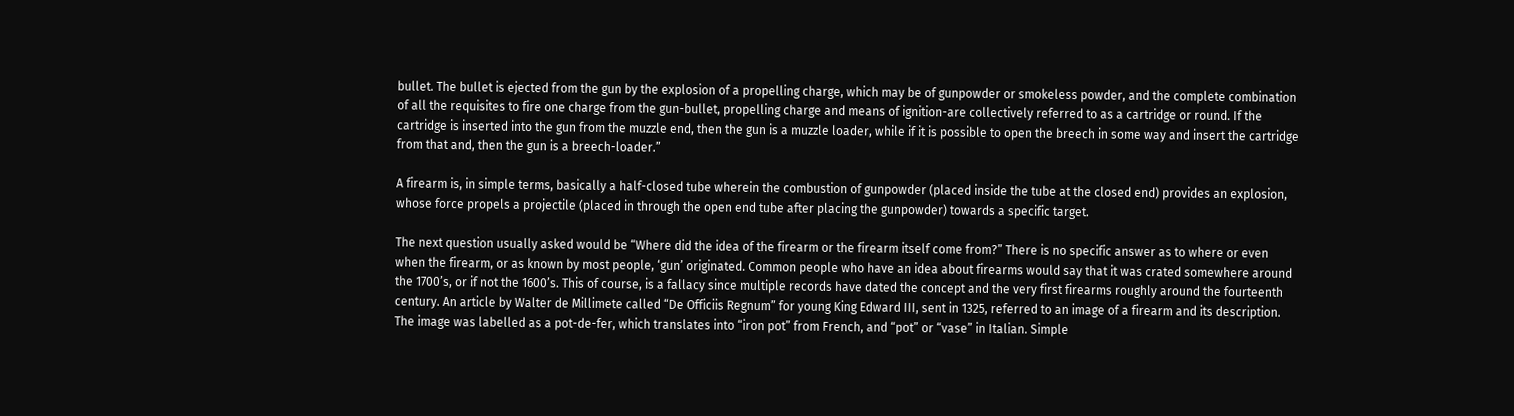bullet. The bullet is ejected from the gun by the explosion of a propelling charge, which may be of gunpowder or smokeless powder, and the complete combination of all the requisites to fire one charge from the gun-bullet, propelling charge and means of ignition-are collectively referred to as a cartridge or round. If the cartridge is inserted into the gun from the muzzle end, then the gun is a muzzle loader, while if it is possible to open the breech in some way and insert the cartridge from that and, then the gun is a breech-loader.”

A firearm is, in simple terms, basically a half-closed tube wherein the combustion of gunpowder (placed inside the tube at the closed end) provides an explosion, whose force propels a projectile (placed in through the open end tube after placing the gunpowder) towards a specific target.

The next question usually asked would be “Where did the idea of the firearm or the firearm itself come from?” There is no specific answer as to where or even when the firearm, or as known by most people, ‘gun’ originated. Common people who have an idea about firearms would say that it was crated somewhere around the 1700’s, or if not the 1600’s. This of course, is a fallacy since multiple records have dated the concept and the very first firearms roughly around the fourteenth century. An article by Walter de Millimete called “De Officiis Regnum” for young King Edward III, sent in 1325, referred to an image of a firearm and its description. The image was labelled as a pot-de-fer, which translates into “iron pot” from French, and “pot” or “vase” in Italian. Simple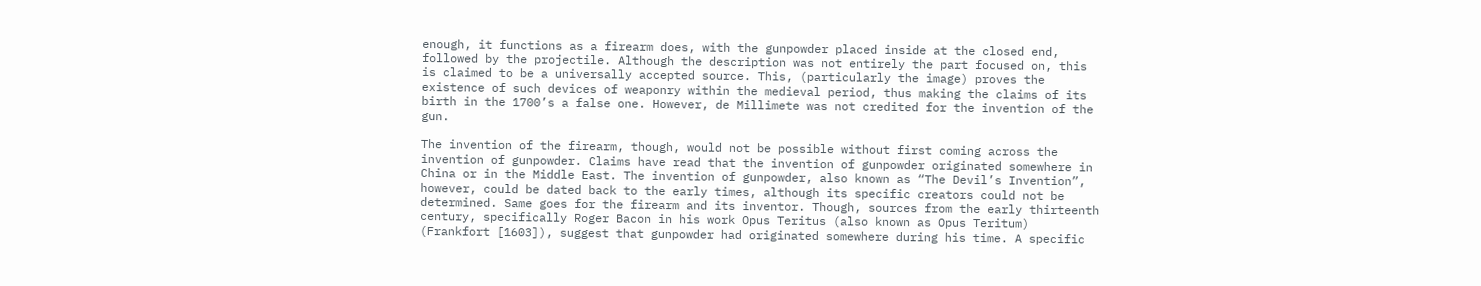enough, it functions as a firearm does, with the gunpowder placed inside at the closed end, followed by the projectile. Although the description was not entirely the part focused on, this is claimed to be a universally accepted source. This, (particularly the image) proves the existence of such devices of weaponry within the medieval period, thus making the claims of its birth in the 1700’s a false one. However, de Millimete was not credited for the invention of the gun.

The invention of the firearm, though, would not be possible without first coming across the invention of gunpowder. Claims have read that the invention of gunpowder originated somewhere in China or in the Middle East. The invention of gunpowder, also known as “The Devil’s Invention”, however, could be dated back to the early times, although its specific creators could not be determined. Same goes for the firearm and its inventor. Though, sources from the early thirteenth century, specifically Roger Bacon in his work Opus Teritus (also known as Opus Teritum) (Frankfort [1603]), suggest that gunpowder had originated somewhere during his time. A specific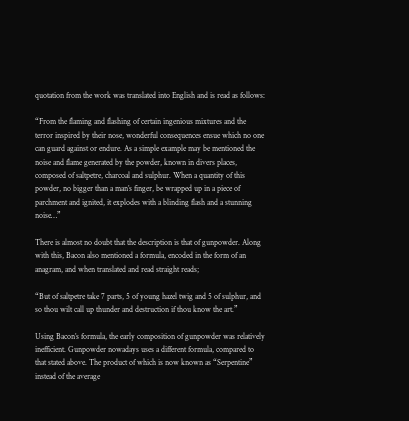quotation from the work was translated into English and is read as follows:

“From the flaming and flashing of certain ingenious mixtures and the terror inspired by their nose, wonderful consequences ensue which no one can guard against or endure. As a simple example may be mentioned the noise and flame generated by the powder, known in divers places, composed of saltpetre, charcoal and sulphur. When a quantity of this powder, no bigger than a man’s finger, be wrapped up in a piece of parchment and ignited, it explodes with a blinding flash and a stunning noise…”

There is almost no doubt that the description is that of gunpowder. Along with this, Bacon also mentioned a formula, encoded in the form of an anagram, and when translated and read straight reads;

“But of saltpetre take 7 parts, 5 of young hazel twig and 5 of sulphur, and so thou wilt call up thunder and destruction if thou know the art.”

Using Bacon’s formula, the early composition of gunpowder was relatively inefficient. Gunpowder nowadays uses a different formula, compared to that stated above. The product of which is now known as “Serpentine” instead of the average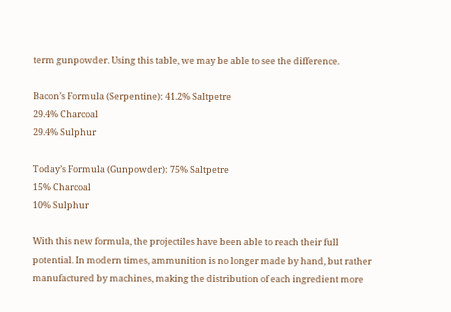term gunpowder. Using this table, we may be able to see the difference.

Bacon’s Formula (Serpentine): 41.2% Saltpetre
29.4% Charcoal
29.4% Sulphur

Today’s Formula (Gunpowder): 75% Saltpetre
15% Charcoal
10% Sulphur

With this new formula, the projectiles have been able to reach their full potential. In modern times, ammunition is no longer made by hand, but rather manufactured by machines, making the distribution of each ingredient more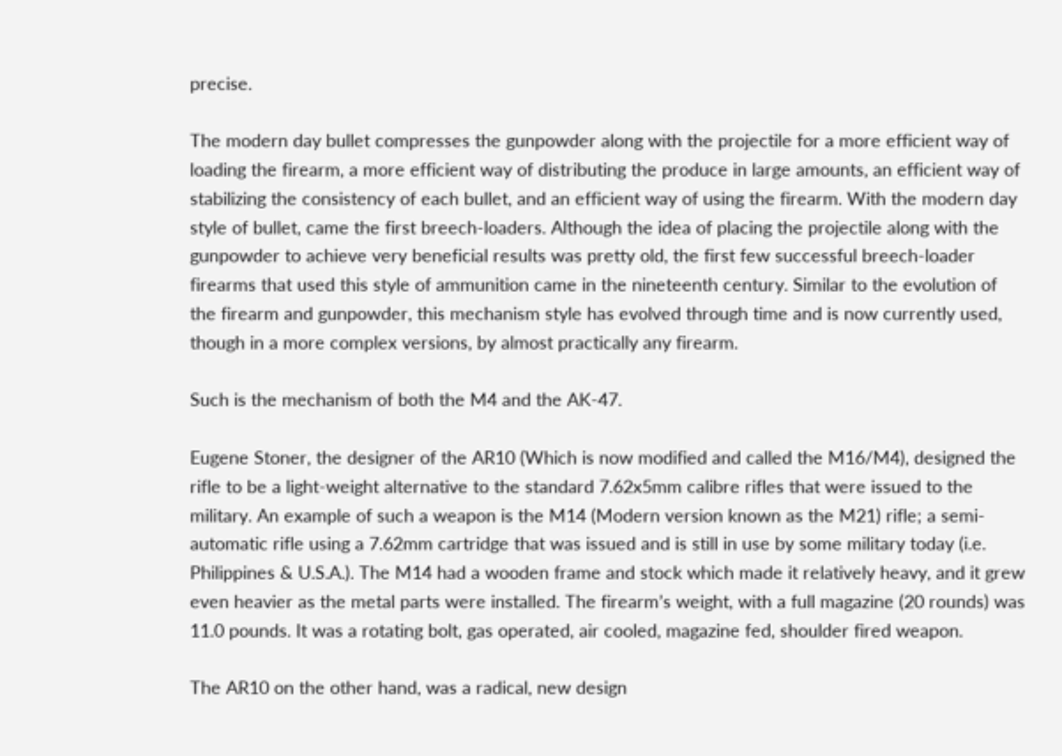precise.

The modern day bullet compresses the gunpowder along with the projectile for a more efficient way of loading the firearm, a more efficient way of distributing the produce in large amounts, an efficient way of stabilizing the consistency of each bullet, and an efficient way of using the firearm. With the modern day style of bullet, came the first breech-loaders. Although the idea of placing the projectile along with the gunpowder to achieve very beneficial results was pretty old, the first few successful breech-loader firearms that used this style of ammunition came in the nineteenth century. Similar to the evolution of the firearm and gunpowder, this mechanism style has evolved through time and is now currently used, though in a more complex versions, by almost practically any firearm.

Such is the mechanism of both the M4 and the AK-47.

Eugene Stoner, the designer of the AR10 (Which is now modified and called the M16/M4), designed the rifle to be a light-weight alternative to the standard 7.62x5mm calibre rifles that were issued to the military. An example of such a weapon is the M14 (Modern version known as the M21) rifle; a semi-automatic rifle using a 7.62mm cartridge that was issued and is still in use by some military today (i.e. Philippines & U.S.A.). The M14 had a wooden frame and stock which made it relatively heavy, and it grew even heavier as the metal parts were installed. The firearm’s weight, with a full magazine (20 rounds) was 11.0 pounds. It was a rotating bolt, gas operated, air cooled, magazine fed, shoulder fired weapon.

The AR10 on the other hand, was a radical, new design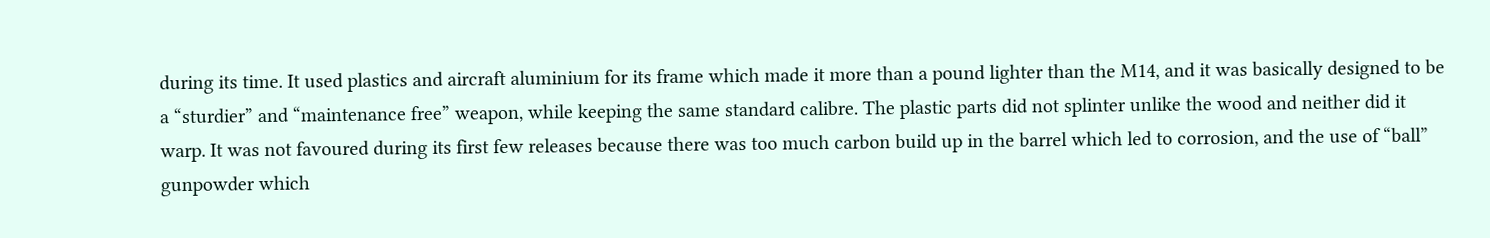during its time. It used plastics and aircraft aluminium for its frame which made it more than a pound lighter than the M14, and it was basically designed to be a “sturdier” and “maintenance free” weapon, while keeping the same standard calibre. The plastic parts did not splinter unlike the wood and neither did it warp. It was not favoured during its first few releases because there was too much carbon build up in the barrel which led to corrosion, and the use of “ball” gunpowder which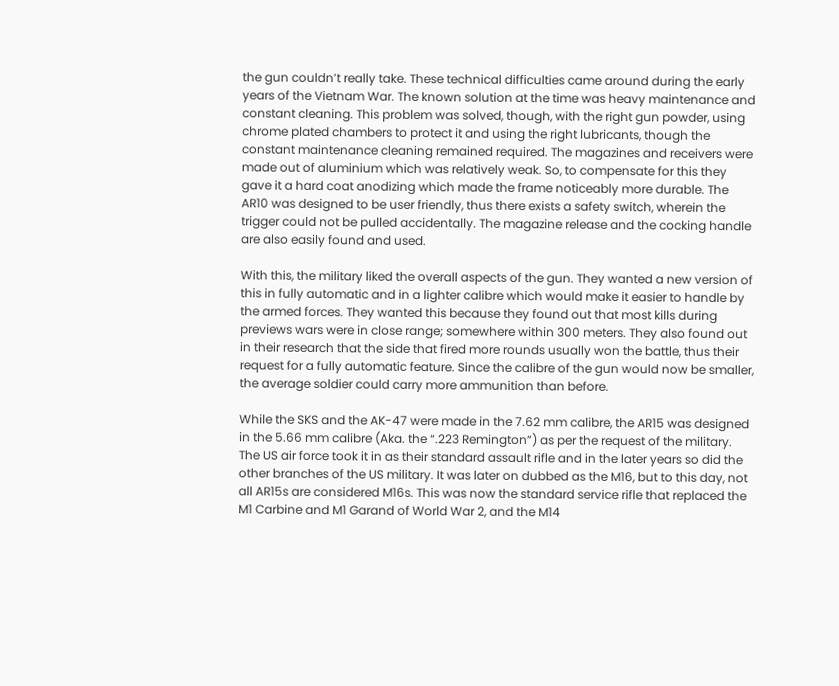the gun couldn’t really take. These technical difficulties came around during the early years of the Vietnam War. The known solution at the time was heavy maintenance and constant cleaning. This problem was solved, though, with the right gun powder, using chrome plated chambers to protect it and using the right lubricants, though the constant maintenance cleaning remained required. The magazines and receivers were made out of aluminium which was relatively weak. So, to compensate for this they gave it a hard coat anodizing which made the frame noticeably more durable. The AR10 was designed to be user friendly, thus there exists a safety switch, wherein the trigger could not be pulled accidentally. The magazine release and the cocking handle are also easily found and used.

With this, the military liked the overall aspects of the gun. They wanted a new version of this in fully automatic and in a lighter calibre which would make it easier to handle by the armed forces. They wanted this because they found out that most kills during previews wars were in close range; somewhere within 300 meters. They also found out in their research that the side that fired more rounds usually won the battle, thus their request for a fully automatic feature. Since the calibre of the gun would now be smaller, the average soldier could carry more ammunition than before.

While the SKS and the AK-47 were made in the 7.62 mm calibre, the AR15 was designed in the 5.66 mm calibre (Aka. the “.223 Remington”) as per the request of the military. The US air force took it in as their standard assault rifle and in the later years so did the other branches of the US military. It was later on dubbed as the M16, but to this day, not all AR15s are considered M16s. This was now the standard service rifle that replaced the M1 Carbine and M1 Garand of World War 2, and the M14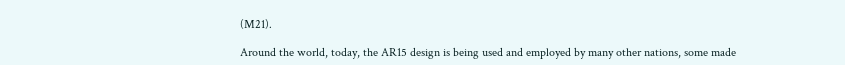(M21).

Around the world, today, the AR15 design is being used and employed by many other nations, some made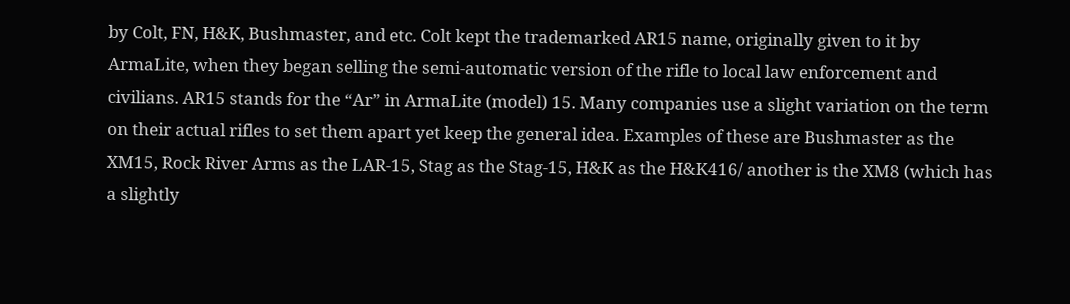by Colt, FN, H&K, Bushmaster, and etc. Colt kept the trademarked AR15 name, originally given to it by ArmaLite, when they began selling the semi-automatic version of the rifle to local law enforcement and civilians. AR15 stands for the “Ar” in ArmaLite (model) 15. Many companies use a slight variation on the term on their actual rifles to set them apart yet keep the general idea. Examples of these are Bushmaster as the XM15, Rock River Arms as the LAR-15, Stag as the Stag-15, H&K as the H&K416/ another is the XM8 (which has a slightly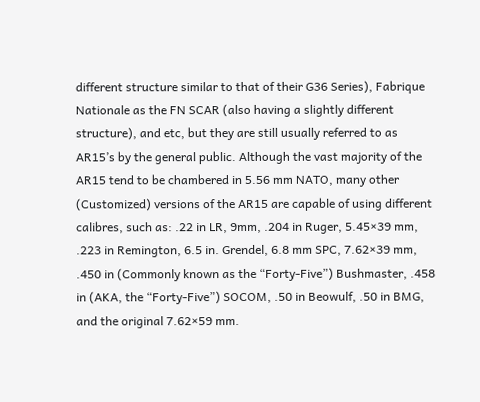different structure similar to that of their G36 Series), Fabrique Nationale as the FN SCAR (also having a slightly different structure), and etc, but they are still usually referred to as AR15’s by the general public. Although the vast majority of the AR15 tend to be chambered in 5.56 mm NATO, many other (Customized) versions of the AR15 are capable of using different calibres, such as: .22 in LR, 9mm, .204 in Ruger, 5.45×39 mm, .223 in Remington, 6.5 in. Grendel, 6.8 mm SPC, 7.62×39 mm, .450 in (Commonly known as the “Forty-Five”) Bushmaster, .458 in (AKA, the “Forty-Five”) SOCOM, .50 in Beowulf, .50 in BMG, and the original 7.62×59 mm.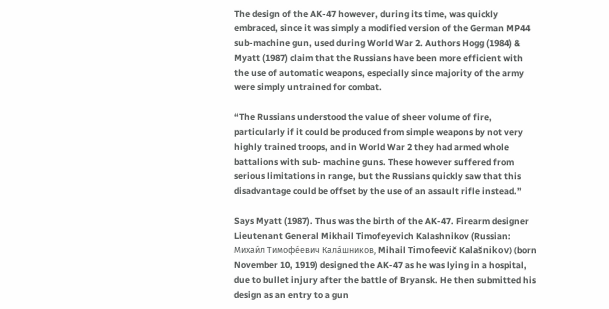The design of the AK-47 however, during its time, was quickly embraced, since it was simply a modified version of the German MP44 sub-machine gun, used during World War 2. Authors Hogg (1984) & Myatt (1987) claim that the Russians have been more efficient with the use of automatic weapons, especially since majority of the army were simply untrained for combat.

“The Russians understood the value of sheer volume of fire, particularly if it could be produced from simple weapons by not very highly trained troops, and in World War 2 they had armed whole battalions with sub- machine guns. These however suffered from serious limitations in range, but the Russians quickly saw that this disadvantage could be offset by the use of an assault rifle instead.”

Says Myatt (1987). Thus was the birth of the AK-47. Firearm designer Lieutenant General Mikhail Timofeyevich Kalashnikov (Russian: Михаи́л Тимофе́евич Кала́шников, Mihail Timofeevič Kalašnikov) (born November 10, 1919) designed the AK-47 as he was lying in a hospital, due to bullet injury after the battle of Bryansk. He then submitted his design as an entry to a gun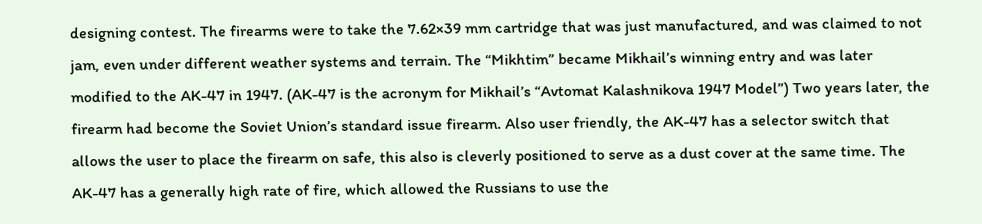designing contest. The firearms were to take the 7.62×39 mm cartridge that was just manufactured, and was claimed to not jam, even under different weather systems and terrain. The “Mikhtim” became Mikhail’s winning entry and was later modified to the AK-47 in 1947. (AK-47 is the acronym for Mikhail’s “Avtomat Kalashnikova 1947 Model”) Two years later, the firearm had become the Soviet Union’s standard issue firearm. Also user friendly, the AK-47 has a selector switch that allows the user to place the firearm on safe, this also is cleverly positioned to serve as a dust cover at the same time. The AK-47 has a generally high rate of fire, which allowed the Russians to use the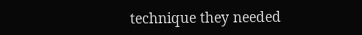technique they needed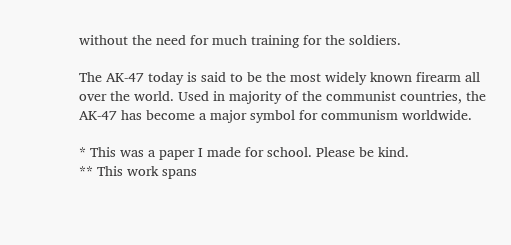without the need for much training for the soldiers.

The AK-47 today is said to be the most widely known firearm all over the world. Used in majority of the communist countries, the AK-47 has become a major symbol for communism worldwide.

* This was a paper I made for school. Please be kind.
** This work spans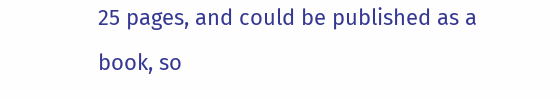25 pages, and could be published as a book, so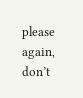please again, don’t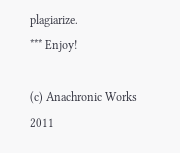plagiarize.
*** Enjoy!

(c) Anachronic Works 2011